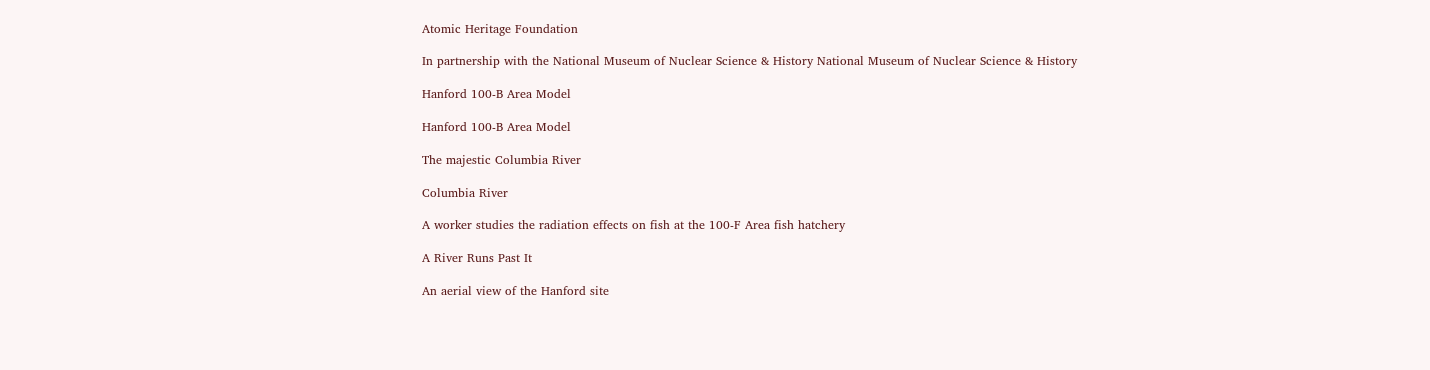Atomic Heritage Foundation

In partnership with the National Museum of Nuclear Science & History National Museum of Nuclear Science & History

Hanford 100-B Area Model

Hanford 100-B Area Model

The majestic Columbia River

Columbia River

A worker studies the radiation effects on fish at the 100-F Area fish hatchery

A River Runs Past It

An aerial view of the Hanford site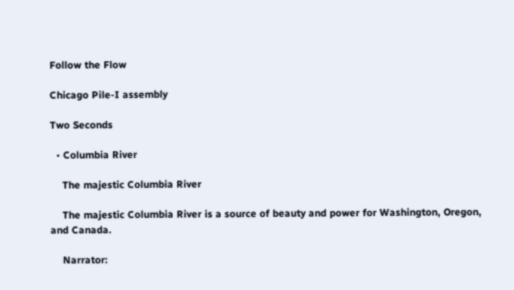Follow the Flow

Chicago Pile-I assembly

Two Seconds

  • Columbia River

    The majestic Columbia River

    The majestic Columbia River is a source of beauty and power for Washington, Oregon, and Canada.

    Narrator: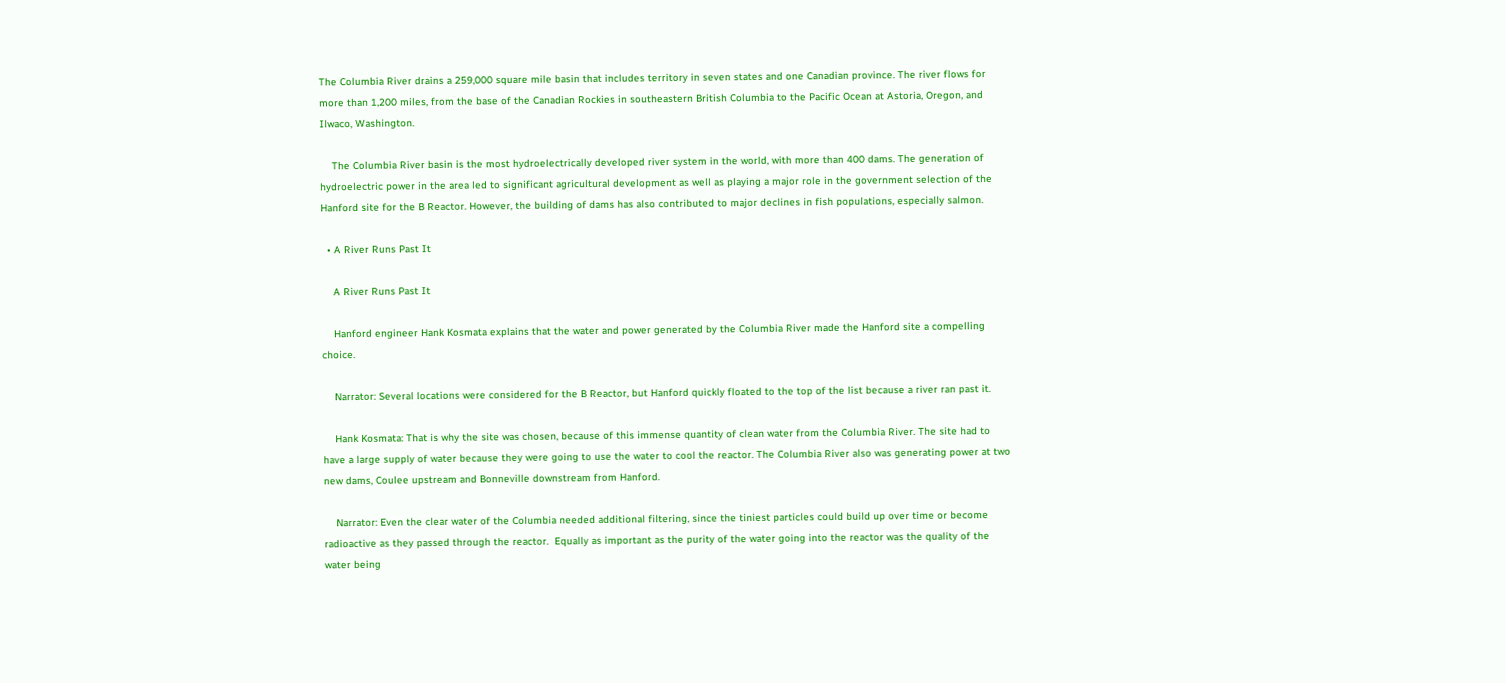The Columbia River drains a 259,000 square mile basin that includes territory in seven states and one Canadian province. The river flows for more than 1,200 miles, from the base of the Canadian Rockies in southeastern British Columbia to the Pacific Ocean at Astoria, Oregon, and Ilwaco, Washington.

    The Columbia River basin is the most hydroelectrically developed river system in the world, with more than 400 dams. The generation of hydroelectric power in the area led to significant agricultural development as well as playing a major role in the government selection of the Hanford site for the B Reactor. However, the building of dams has also contributed to major declines in fish populations, especially salmon.

  • A River Runs Past It

    A River Runs Past It

    Hanford engineer Hank Kosmata explains that the water and power generated by the Columbia River made the Hanford site a compelling choice.

    Narrator: Several locations were considered for the B Reactor, but Hanford quickly floated to the top of the list because a river ran past it.

    Hank Kosmata: That is why the site was chosen, because of this immense quantity of clean water from the Columbia River. The site had to have a large supply of water because they were going to use the water to cool the reactor. The Columbia River also was generating power at two new dams, Coulee upstream and Bonneville downstream from Hanford.

    Narrator: Even the clear water of the Columbia needed additional filtering, since the tiniest particles could build up over time or become radioactive as they passed through the reactor.  Equally as important as the purity of the water going into the reactor was the quality of the water being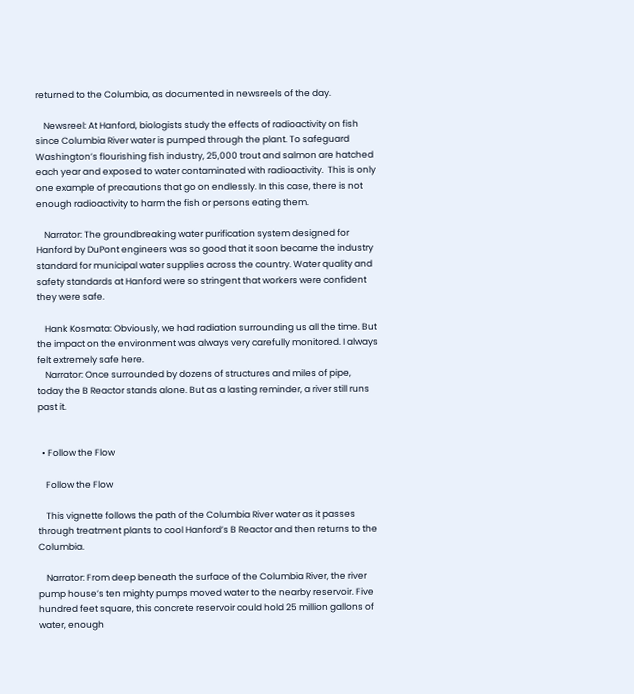returned to the Columbia, as documented in newsreels of the day.

    Newsreel: At Hanford, biologists study the effects of radioactivity on fish since Columbia River water is pumped through the plant. To safeguard Washington’s flourishing fish industry, 25,000 trout and salmon are hatched each year and exposed to water contaminated with radioactivity.  This is only one example of precautions that go on endlessly. In this case, there is not enough radioactivity to harm the fish or persons eating them.

    Narrator: The groundbreaking water purification system designed for Hanford by DuPont engineers was so good that it soon became the industry standard for municipal water supplies across the country. Water quality and safety standards at Hanford were so stringent that workers were confident they were safe.

    Hank Kosmata: Obviously, we had radiation surrounding us all the time. But the impact on the environment was always very carefully monitored. I always felt extremely safe here.
    Narrator: Once surrounded by dozens of structures and miles of pipe, today the B Reactor stands alone. But as a lasting reminder, a river still runs past it.


  • Follow the Flow

    Follow the Flow

    This vignette follows the path of the Columbia River water as it passes through treatment plants to cool Hanford’s B Reactor and then returns to the Columbia.

    Narrator: From deep beneath the surface of the Columbia River, the river pump house’s ten mighty pumps moved water to the nearby reservoir. Five hundred feet square, this concrete reservoir could hold 25 million gallons of water, enough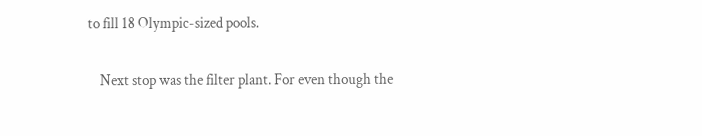to fill 18 Olympic-sized pools.

    Next stop was the filter plant. For even though the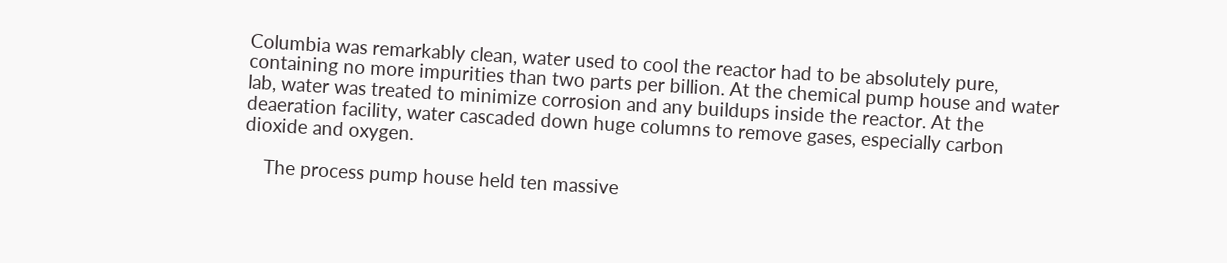Columbia was remarkably clean, water used to cool the reactor had to be absolutely pure, containing no more impurities than two parts per billion. At the chemical pump house and water lab, water was treated to minimize corrosion and any buildups inside the reactor. At the deaeration facility, water cascaded down huge columns to remove gases, especially carbon dioxide and oxygen.

    The process pump house held ten massive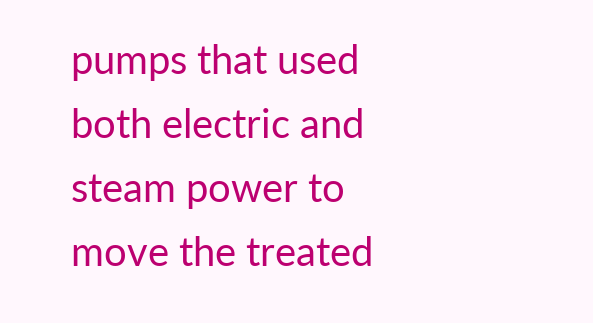pumps that used both electric and steam power to move the treated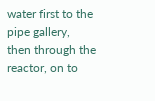water first to the pipe gallery, then through the reactor, on to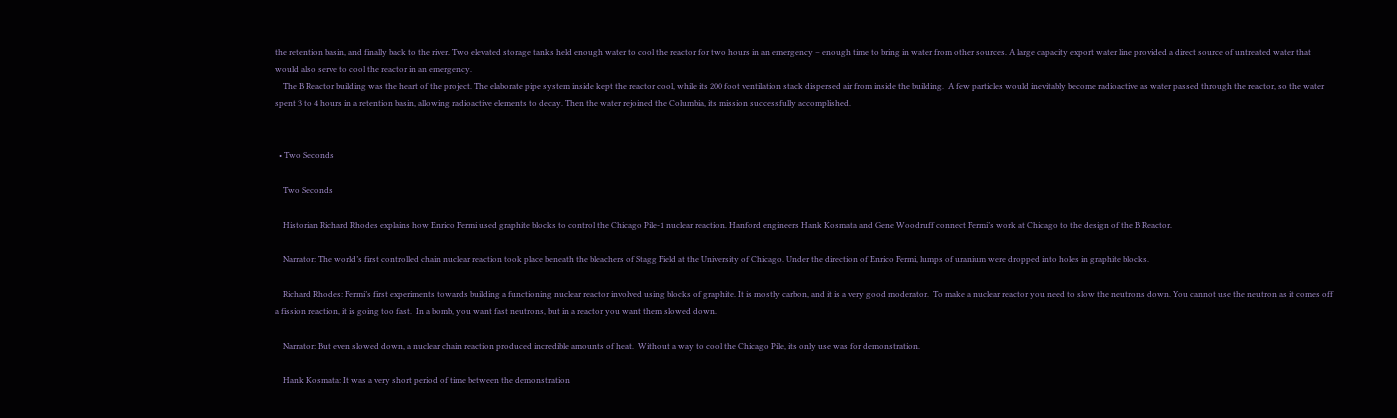the retention basin, and finally back to the river. Two elevated storage tanks held enough water to cool the reactor for two hours in an emergency – enough time to bring in water from other sources. A large capacity export water line provided a direct source of untreated water that would also serve to cool the reactor in an emergency.
    The B Reactor building was the heart of the project. The elaborate pipe system inside kept the reactor cool, while its 200 foot ventilation stack dispersed air from inside the building.  A few particles would inevitably become radioactive as water passed through the reactor, so the water spent 3 to 4 hours in a retention basin, allowing radioactive elements to decay. Then the water rejoined the Columbia, its mission successfully accomplished.


  • Two Seconds

    Two Seconds

    Historian Richard Rhodes explains how Enrico Fermi used graphite blocks to control the Chicago Pile-1 nuclear reaction. Hanford engineers Hank Kosmata and Gene Woodruff connect Fermi’s work at Chicago to the design of the B Reactor.

    Narrator: The world’s first controlled chain nuclear reaction took place beneath the bleachers of Stagg Field at the University of Chicago. Under the direction of Enrico Fermi, lumps of uranium were dropped into holes in graphite blocks.

    Richard Rhodes: Fermi’s first experiments towards building a functioning nuclear reactor involved using blocks of graphite. It is mostly carbon, and it is a very good moderator.  To make a nuclear reactor you need to slow the neutrons down. You cannot use the neutron as it comes off a fission reaction, it is going too fast.  In a bomb, you want fast neutrons, but in a reactor you want them slowed down.

    Narrator: But even slowed down, a nuclear chain reaction produced incredible amounts of heat.  Without a way to cool the Chicago Pile, its only use was for demonstration.

    Hank Kosmata: It was a very short period of time between the demonstration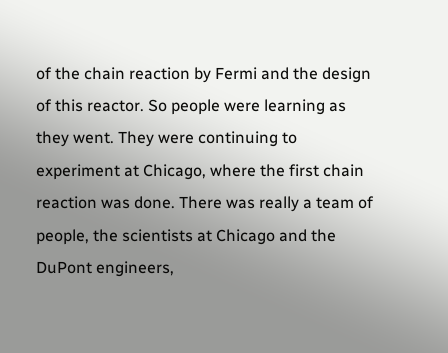of the chain reaction by Fermi and the design of this reactor. So people were learning as they went. They were continuing to experiment at Chicago, where the first chain reaction was done. There was really a team of people, the scientists at Chicago and the DuPont engineers,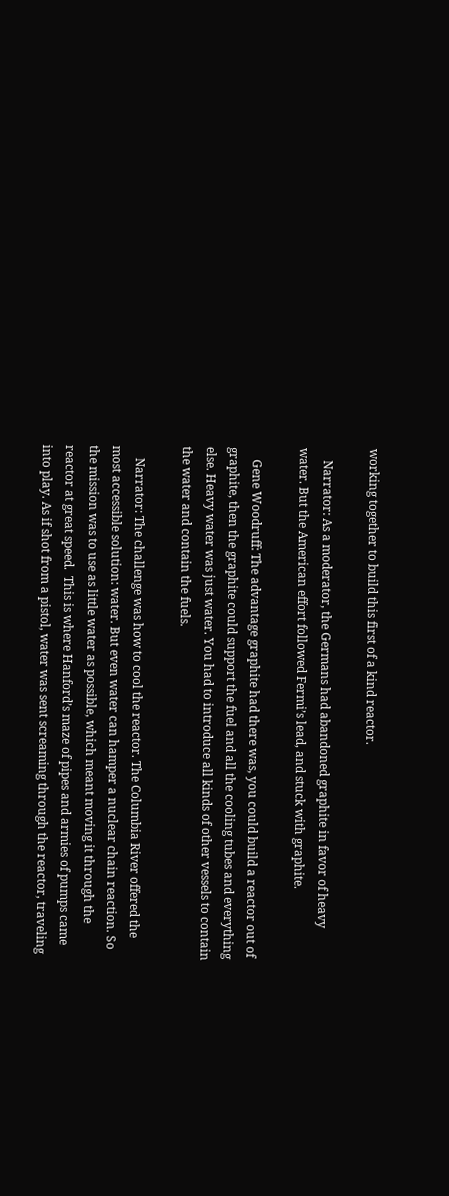working together to build this first of a kind reactor.

    Narrator: As a moderator, the Germans had abandoned graphite in favor of heavy water. But the American effort followed Fermi’s lead, and stuck with graphite.

    Gene Woodruff: The advantage graphite had there was, you could build a reactor out of graphite, then the graphite could support the fuel and all the cooling tubes and everything else. Heavy water was just water. You had to introduce all kinds of other vessels to contain the water and contain the fuels.

    Narrator: The challenge was how to cool the reactor. The Columbia River offered the most accessible solution: water. But even water can hamper a nuclear chain reaction. So the mission was to use as little water as possible, which meant moving it through the reactor at great speed.  This is where Hanford’s maze of pipes and armies of pumps came into play. As if shot from a pistol, water was sent screaming through the reactor, traveling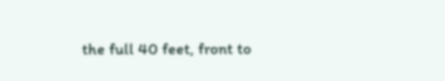the full 40 feet, front to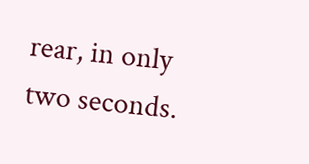rear, in only two seconds.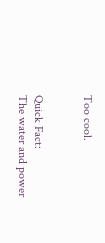Too cool.


Quick Fact:
The water and power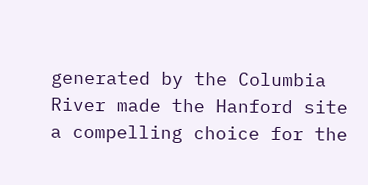generated by the Columbia River made the Hanford site a compelling choice for the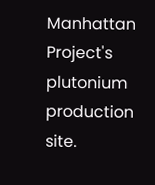Manhattan Project's plutonium production site.